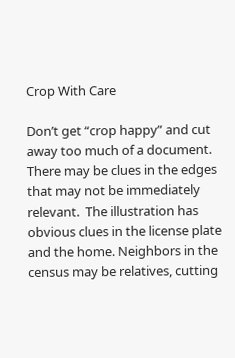Crop With Care

Don’t get “crop happy” and cut away too much of a document. There may be clues in the edges that may not be immediately relevant.  The illustration has obvious clues in the license plate and the home. Neighbors in the census may be relatives, cutting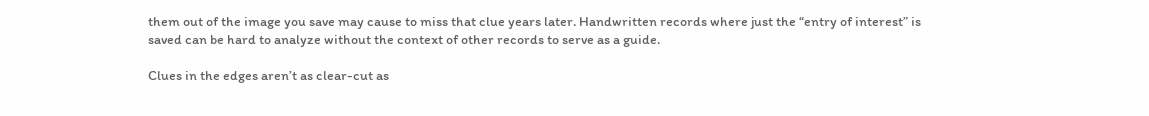them out of the image you save may cause to miss that clue years later. Handwritten records where just the “entry of interest” is saved can be hard to analyze without the context of other records to serve as a guide.

Clues in the edges aren’t as clear-cut as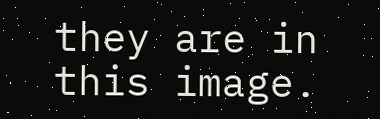they are in this image.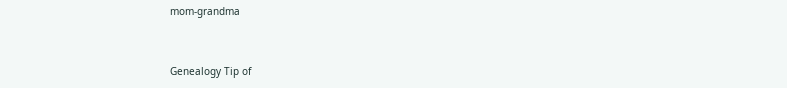mom-grandma


Genealogy Tip of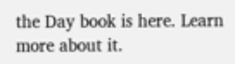the Day book is here. Learn more about it.